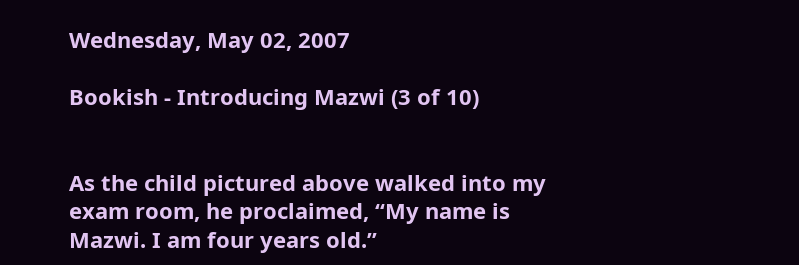Wednesday, May 02, 2007

Bookish - Introducing Mazwi (3 of 10)


As the child pictured above walked into my exam room, he proclaimed, “My name is Mazwi. I am four years old.”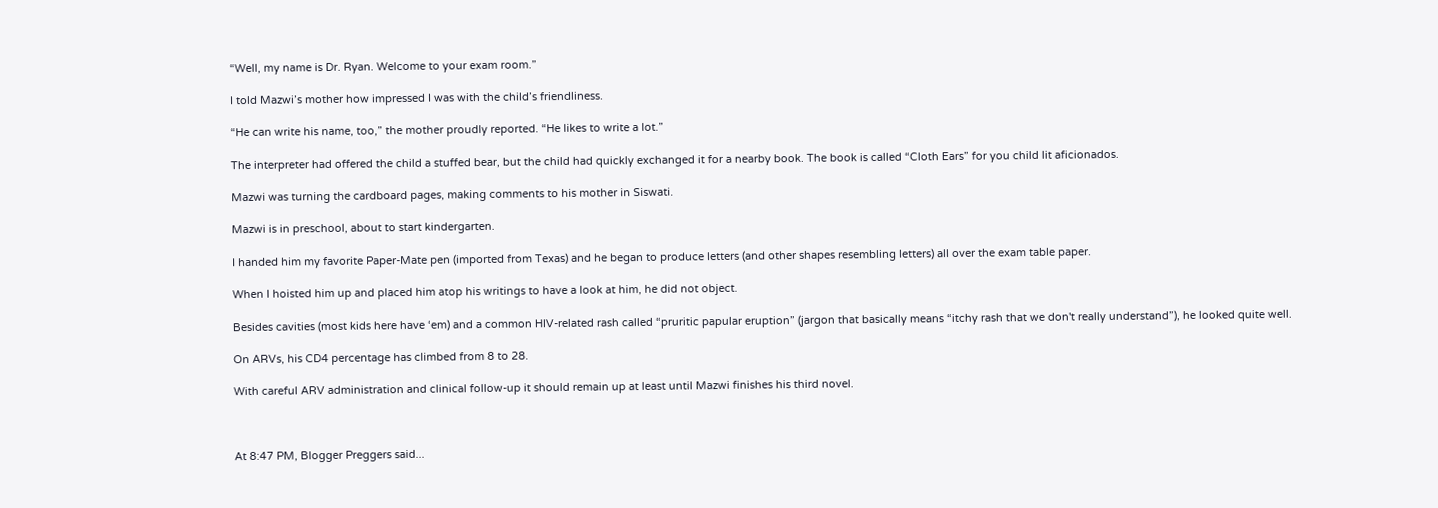“Well, my name is Dr. Ryan. Welcome to your exam room.”

I told Mazwi’s mother how impressed I was with the child’s friendliness.

“He can write his name, too,” the mother proudly reported. “He likes to write a lot.”

The interpreter had offered the child a stuffed bear, but the child had quickly exchanged it for a nearby book. The book is called “Cloth Ears” for you child lit aficionados.

Mazwi was turning the cardboard pages, making comments to his mother in Siswati.

Mazwi is in preschool, about to start kindergarten.

I handed him my favorite Paper-Mate pen (imported from Texas) and he began to produce letters (and other shapes resembling letters) all over the exam table paper.

When I hoisted him up and placed him atop his writings to have a look at him, he did not object.

Besides cavities (most kids here have ‘em) and a common HIV-related rash called “pruritic papular eruption” (jargon that basically means “itchy rash that we don't really understand”), he looked quite well.

On ARVs, his CD4 percentage has climbed from 8 to 28.

With careful ARV administration and clinical follow-up it should remain up at least until Mazwi finishes his third novel.



At 8:47 PM, Blogger Preggers said...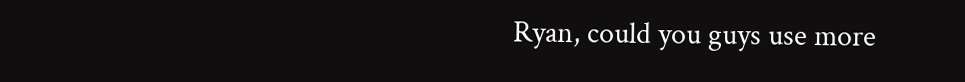Ryan, could you guys use more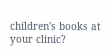children's books at your clinic?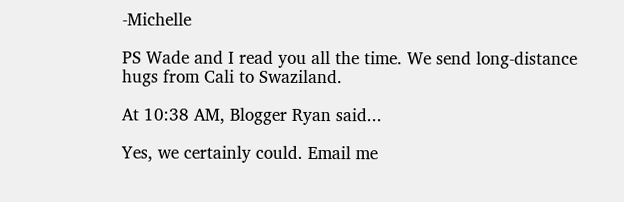-Michelle

PS Wade and I read you all the time. We send long-distance hugs from Cali to Swaziland.

At 10:38 AM, Blogger Ryan said...

Yes, we certainly could. Email me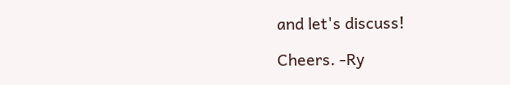and let's discuss!

Cheers. -Ry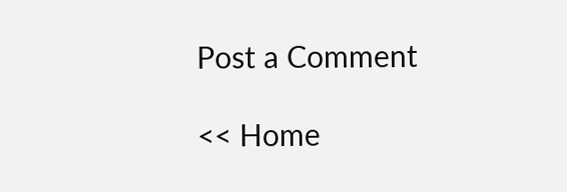Post a Comment

<< Home